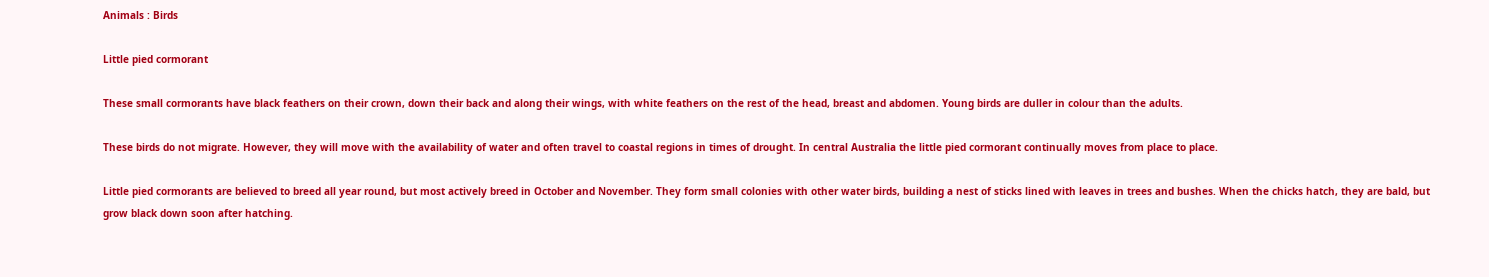Animals : Birds

Little pied cormorant

These small cormorants have black feathers on their crown, down their back and along their wings, with white feathers on the rest of the head, breast and abdomen. Young birds are duller in colour than the adults.

These birds do not migrate. However, they will move with the availability of water and often travel to coastal regions in times of drought. In central Australia the little pied cormorant continually moves from place to place.

Little pied cormorants are believed to breed all year round, but most actively breed in October and November. They form small colonies with other water birds, building a nest of sticks lined with leaves in trees and bushes. When the chicks hatch, they are bald, but grow black down soon after hatching.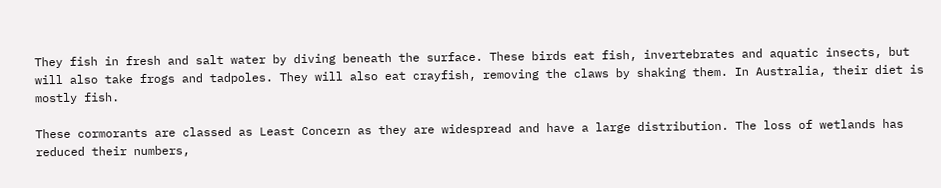They fish in fresh and salt water by diving beneath the surface. These birds eat fish, invertebrates and aquatic insects, but will also take frogs and tadpoles. They will also eat crayfish, removing the claws by shaking them. In Australia, their diet is mostly fish.

These cormorants are classed as Least Concern as they are widespread and have a large distribution. The loss of wetlands has reduced their numbers,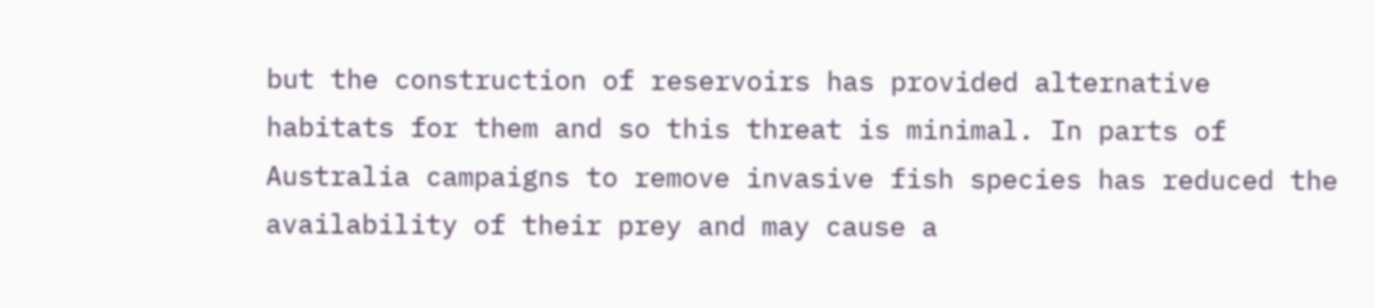but the construction of reservoirs has provided alternative habitats for them and so this threat is minimal. In parts of Australia campaigns to remove invasive fish species has reduced the availability of their prey and may cause a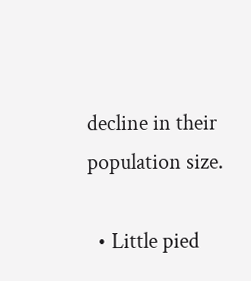decline in their population size.

  • Little pied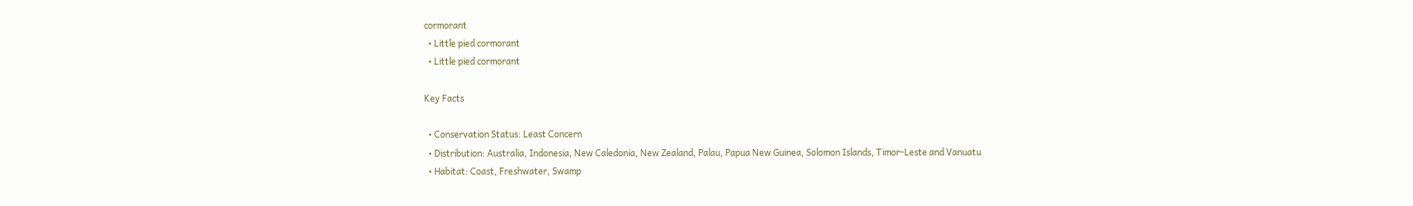cormorant
  • Little pied cormorant
  • Little pied cormorant

Key Facts

  • Conservation Status: Least Concern
  • Distribution: Australia, Indonesia, New Caledonia, New Zealand, Palau, Papua New Guinea, Solomon Islands, Timor-Leste and Vanuatu
  • Habitat: Coast, Freshwater, Swamp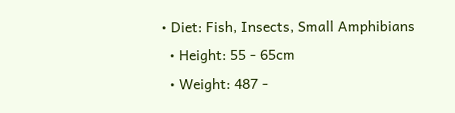• Diet: Fish, Insects, Small Amphibians
  • Height: 55 - 65cm
  • Weight: 487 -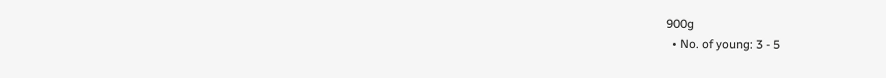900g
  • No. of young: 3 - 5